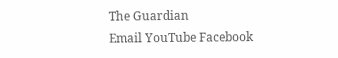The Guardian
Email YouTube Facebook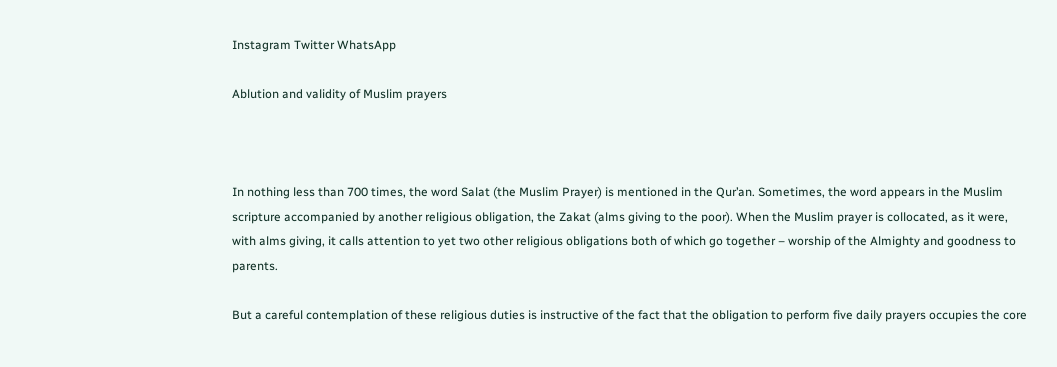Instagram Twitter WhatsApp

Ablution and validity of Muslim prayers



In nothing less than 700 times, the word Salat (the Muslim Prayer) is mentioned in the Qur’an. Sometimes, the word appears in the Muslim scripture accompanied by another religious obligation, the Zakat (alms giving to the poor). When the Muslim prayer is collocated, as it were, with alms giving, it calls attention to yet two other religious obligations both of which go together – worship of the Almighty and goodness to parents.

But a careful contemplation of these religious duties is instructive of the fact that the obligation to perform five daily prayers occupies the core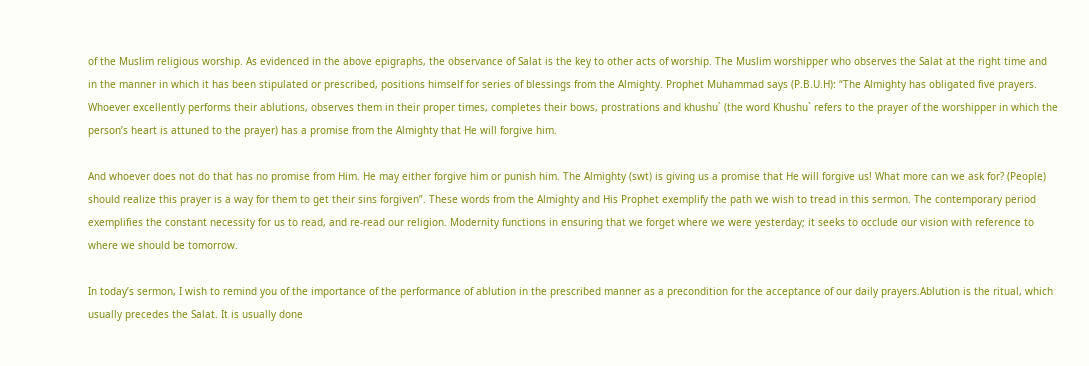of the Muslim religious worship. As evidenced in the above epigraphs, the observance of Salat is the key to other acts of worship. The Muslim worshipper who observes the Salat at the right time and in the manner in which it has been stipulated or prescribed, positions himself for series of blessings from the Almighty. Prophet Muhammad says (P.B.U.H): “The Almighty has obligated five prayers. Whoever excellently performs their ablutions, observes them in their proper times, completes their bows, prostrations and khushu` (the word Khushu` refers to the prayer of the worshipper in which the person’s heart is attuned to the prayer) has a promise from the Almighty that He will forgive him.

And whoever does not do that has no promise from Him. He may either forgive him or punish him. The Almighty (swt) is giving us a promise that He will forgive us! What more can we ask for? (People) should realize this prayer is a way for them to get their sins forgiven”. These words from the Almighty and His Prophet exemplify the path we wish to tread in this sermon. The contemporary period exemplifies the constant necessity for us to read, and re-read our religion. Modernity functions in ensuring that we forget where we were yesterday; it seeks to occlude our vision with reference to where we should be tomorrow.

In today’s sermon, I wish to remind you of the importance of the performance of ablution in the prescribed manner as a precondition for the acceptance of our daily prayers.Ablution is the ritual, which usually precedes the Salat. It is usually done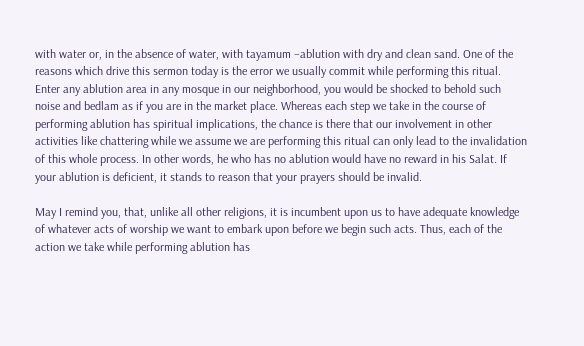with water or, in the absence of water, with tayamum –ablution with dry and clean sand. One of the reasons which drive this sermon today is the error we usually commit while performing this ritual. Enter any ablution area in any mosque in our neighborhood, you would be shocked to behold such noise and bedlam as if you are in the market place. Whereas each step we take in the course of performing ablution has spiritual implications, the chance is there that our involvement in other activities like chattering while we assume we are performing this ritual can only lead to the invalidation of this whole process. In other words, he who has no ablution would have no reward in his Salat. If your ablution is deficient, it stands to reason that your prayers should be invalid.

May I remind you, that, unlike all other religions, it is incumbent upon us to have adequate knowledge of whatever acts of worship we want to embark upon before we begin such acts. Thus, each of the action we take while performing ablution has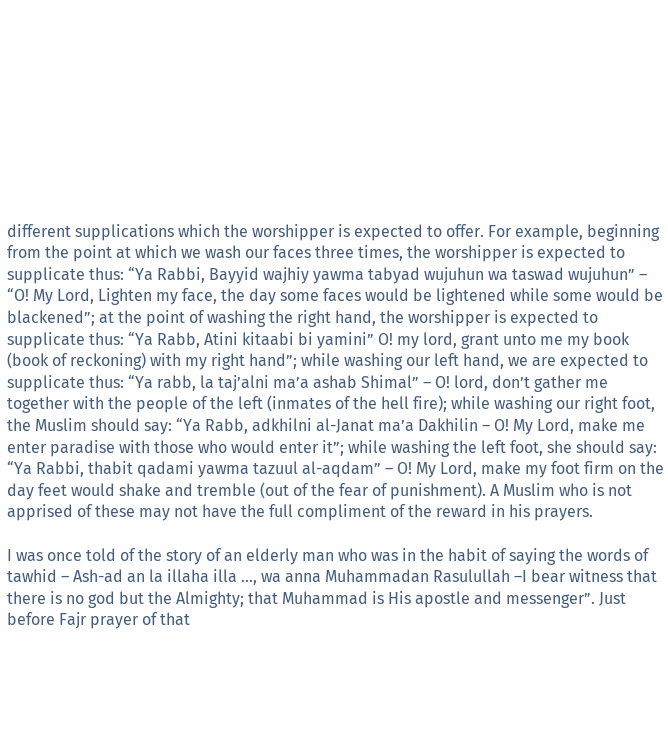different supplications which the worshipper is expected to offer. For example, beginning from the point at which we wash our faces three times, the worshipper is expected to supplicate thus: “Ya Rabbi, Bayyid wajhiy yawma tabyad wujuhun wa taswad wujuhun” – “O! My Lord, Lighten my face, the day some faces would be lightened while some would be blackened”; at the point of washing the right hand, the worshipper is expected to supplicate thus: “Ya Rabb, Atini kitaabi bi yamini” O! my lord, grant unto me my book (book of reckoning) with my right hand”; while washing our left hand, we are expected to supplicate thus: “Ya rabb, la taj’alni ma’a ashab Shimal” – O! lord, don’t gather me together with the people of the left (inmates of the hell fire); while washing our right foot, the Muslim should say: “Ya Rabb, adkhilni al-Janat ma’a Dakhilin – O! My Lord, make me enter paradise with those who would enter it”; while washing the left foot, she should say: “Ya Rabbi, thabit qadami yawma tazuul al-aqdam” – O! My Lord, make my foot firm on the day feet would shake and tremble (out of the fear of punishment). A Muslim who is not apprised of these may not have the full compliment of the reward in his prayers.

I was once told of the story of an elderly man who was in the habit of saying the words of tawhid – Ash-ad an la illaha illa …, wa anna Muhammadan Rasulullah –I bear witness that there is no god but the Almighty; that Muhammad is His apostle and messenger”. Just before Fajr prayer of that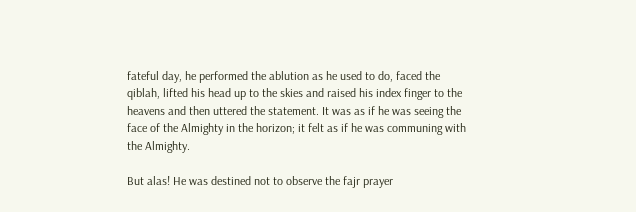fateful day, he performed the ablution as he used to do, faced the qiblah, lifted his head up to the skies and raised his index finger to the heavens and then uttered the statement. It was as if he was seeing the face of the Almighty in the horizon; it felt as if he was communing with the Almighty.

But alas! He was destined not to observe the fajr prayer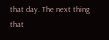that day. The next thing that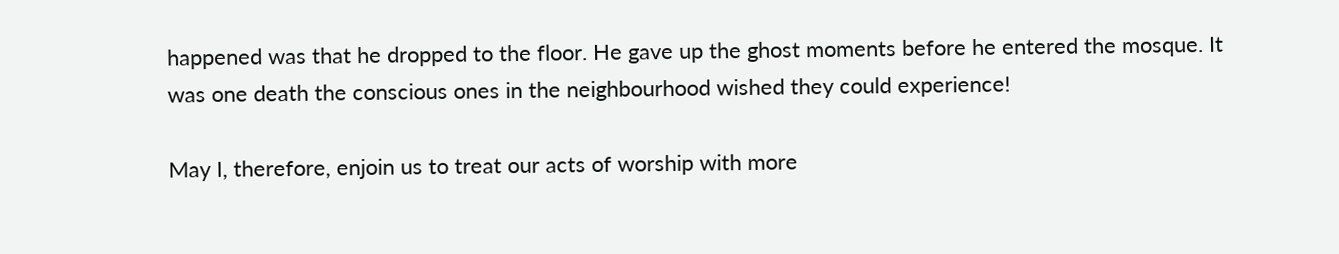happened was that he dropped to the floor. He gave up the ghost moments before he entered the mosque. It was one death the conscious ones in the neighbourhood wished they could experience!

May I, therefore, enjoin us to treat our acts of worship with more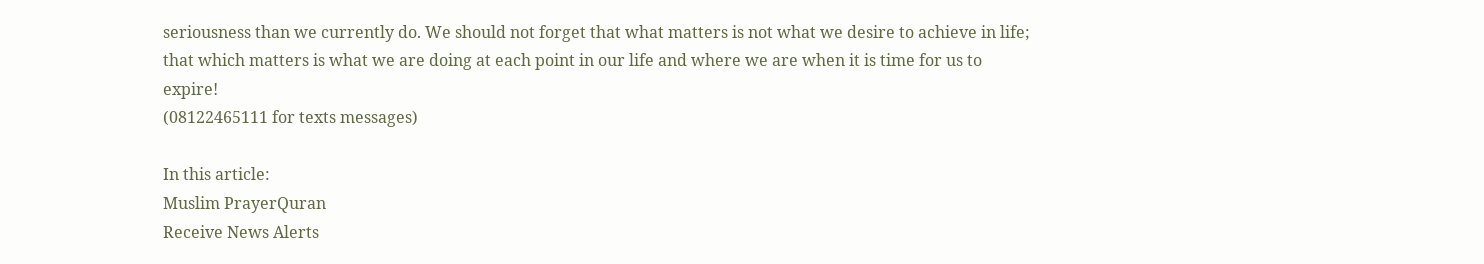seriousness than we currently do. We should not forget that what matters is not what we desire to achieve in life; that which matters is what we are doing at each point in our life and where we are when it is time for us to expire!
(08122465111 for texts messages)

In this article:
Muslim PrayerQuran
Receive News Alerts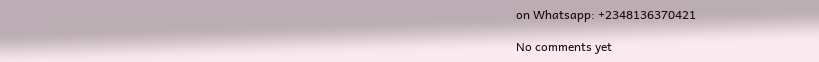on Whatsapp: +2348136370421

No comments yet